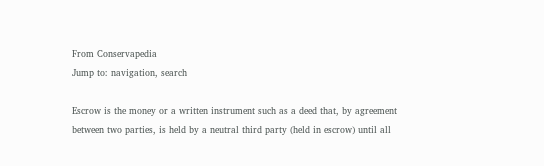From Conservapedia
Jump to: navigation, search

Escrow is the money or a written instrument such as a deed that, by agreement between two parties, is held by a neutral third party (held in escrow) until all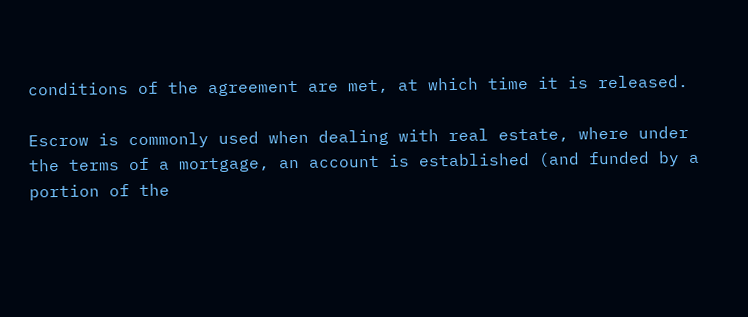conditions of the agreement are met, at which time it is released.

Escrow is commonly used when dealing with real estate, where under the terms of a mortgage, an account is established (and funded by a portion of the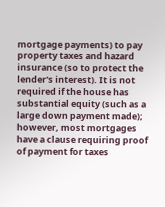mortgage payments) to pay property taxes and hazard insurance (so to protect the lender's interest). It is not required if the house has substantial equity (such as a large down payment made); however, most mortgages have a clause requiring proof of payment for taxes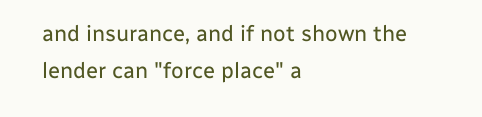and insurance, and if not shown the lender can "force place" a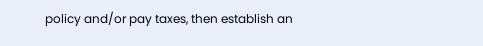policy and/or pay taxes, then establish an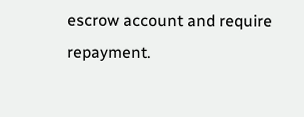escrow account and require repayment.